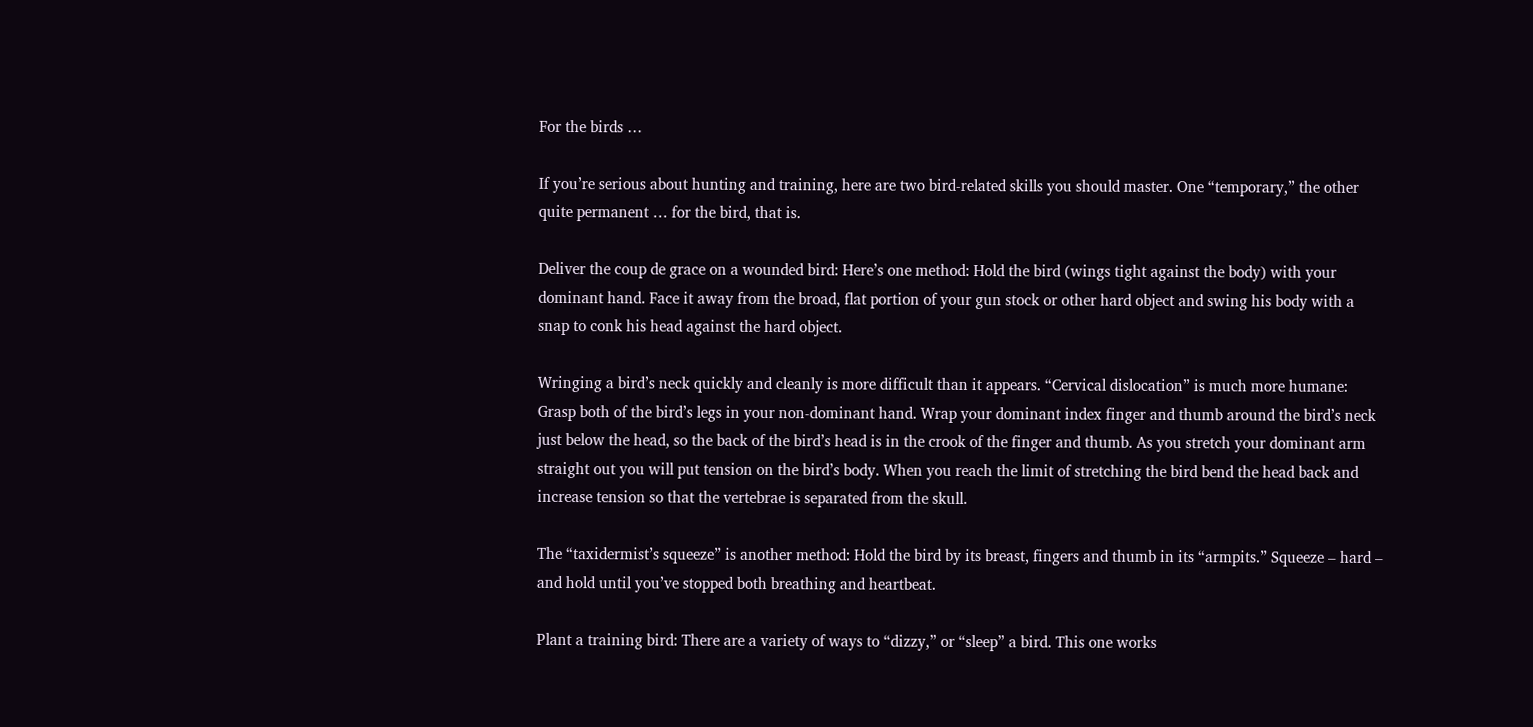For the birds …

If you’re serious about hunting and training, here are two bird-related skills you should master. One “temporary,” the other quite permanent … for the bird, that is.

Deliver the coup de grace on a wounded bird: Here’s one method: Hold the bird (wings tight against the body) with your dominant hand. Face it away from the broad, flat portion of your gun stock or other hard object and swing his body with a snap to conk his head against the hard object.

Wringing a bird’s neck quickly and cleanly is more difficult than it appears. “Cervical dislocation” is much more humane: Grasp both of the bird’s legs in your non-dominant hand. Wrap your dominant index finger and thumb around the bird’s neck just below the head, so the back of the bird’s head is in the crook of the finger and thumb. As you stretch your dominant arm straight out you will put tension on the bird’s body. When you reach the limit of stretching the bird bend the head back and increase tension so that the vertebrae is separated from the skull.

The “taxidermist’s squeeze” is another method: Hold the bird by its breast, fingers and thumb in its “armpits.” Squeeze – hard – and hold until you’ve stopped both breathing and heartbeat.

Plant a training bird: There are a variety of ways to “dizzy,” or “sleep” a bird. This one works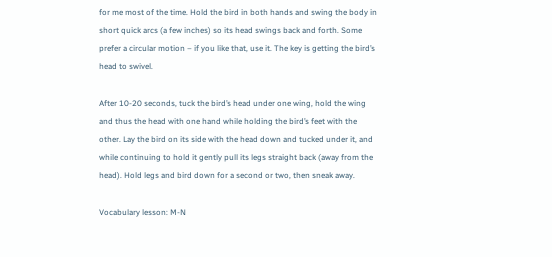for me most of the time. Hold the bird in both hands and swing the body in short quick arcs (a few inches) so its head swings back and forth. Some prefer a circular motion – if you like that, use it. The key is getting the bird’s head to swivel.

After 10-20 seconds, tuck the bird’s head under one wing, hold the wing and thus the head with one hand while holding the bird’s feet with the other. Lay the bird on its side with the head down and tucked under it, and while continuing to hold it gently pull its legs straight back (away from the head). Hold legs and bird down for a second or two, then sneak away.

Vocabulary lesson: M-N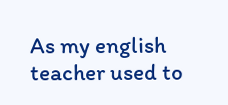As my english teacher used to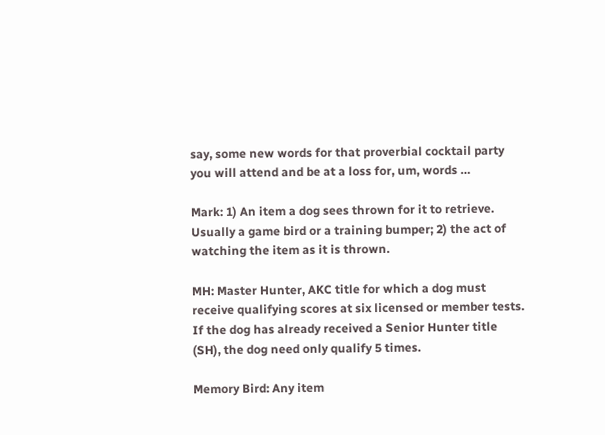say, some new words for that proverbial cocktail party you will attend and be at a loss for, um, words …

Mark: 1) An item a dog sees thrown for it to retrieve. Usually a game bird or a training bumper; 2) the act of watching the item as it is thrown.

MH: Master Hunter, AKC title for which a dog must receive qualifying scores at six licensed or member tests. If the dog has already received a Senior Hunter title (SH), the dog need only qualify 5 times.

Memory Bird: Any item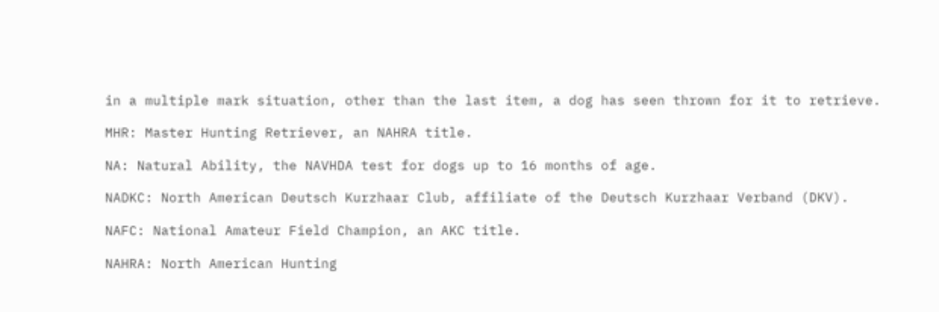in a multiple mark situation, other than the last item, a dog has seen thrown for it to retrieve.

MHR: Master Hunting Retriever, an NAHRA title.

NA: Natural Ability, the NAVHDA test for dogs up to 16 months of age.

NADKC: North American Deutsch Kurzhaar Club, affiliate of the Deutsch Kurzhaar Verband (DKV).

NAFC: National Amateur Field Champion, an AKC title.

NAHRA: North American Hunting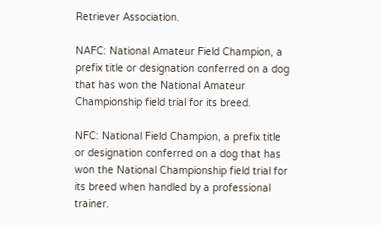Retriever Association.

NAFC: National Amateur Field Champion, a prefix title or designation conferred on a dog that has won the National Amateur Championship field trial for its breed.

NFC: National Field Champion, a prefix title or designation conferred on a dog that has won the National Championship field trial for its breed when handled by a professional trainer.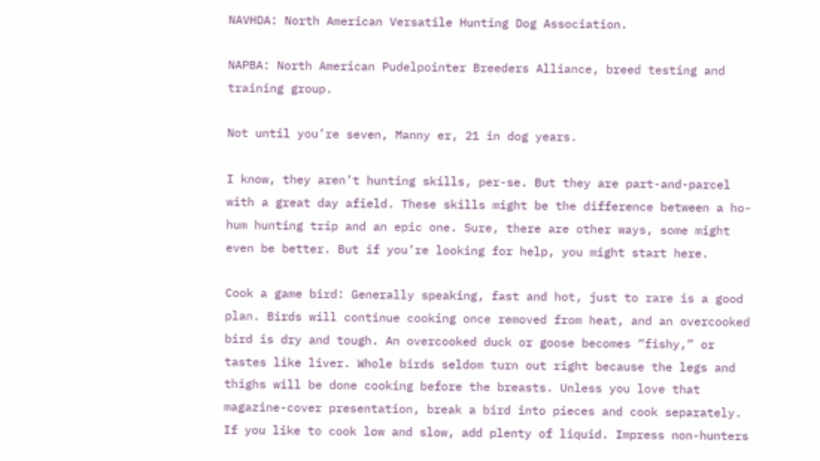NAVHDA: North American Versatile Hunting Dog Association.

NAPBA: North American Pudelpointer Breeders Alliance, breed testing and training group.

Not until you’re seven, Manny er, 21 in dog years.

I know, they aren’t hunting skills, per-se. But they are part-and-parcel with a great day afield. These skills might be the difference between a ho-hum hunting trip and an epic one. Sure, there are other ways, some might even be better. But if you’re looking for help, you might start here.

Cook a game bird: Generally speaking, fast and hot, just to rare is a good plan. Birds will continue cooking once removed from heat, and an overcooked bird is dry and tough. An overcooked duck or goose becomes “fishy,” or tastes like liver. Whole birds seldom turn out right because the legs and thighs will be done cooking before the breasts. Unless you love that magazine-cover presentation, break a bird into pieces and cook separately. If you like to cook low and slow, add plenty of liquid. Impress non-hunters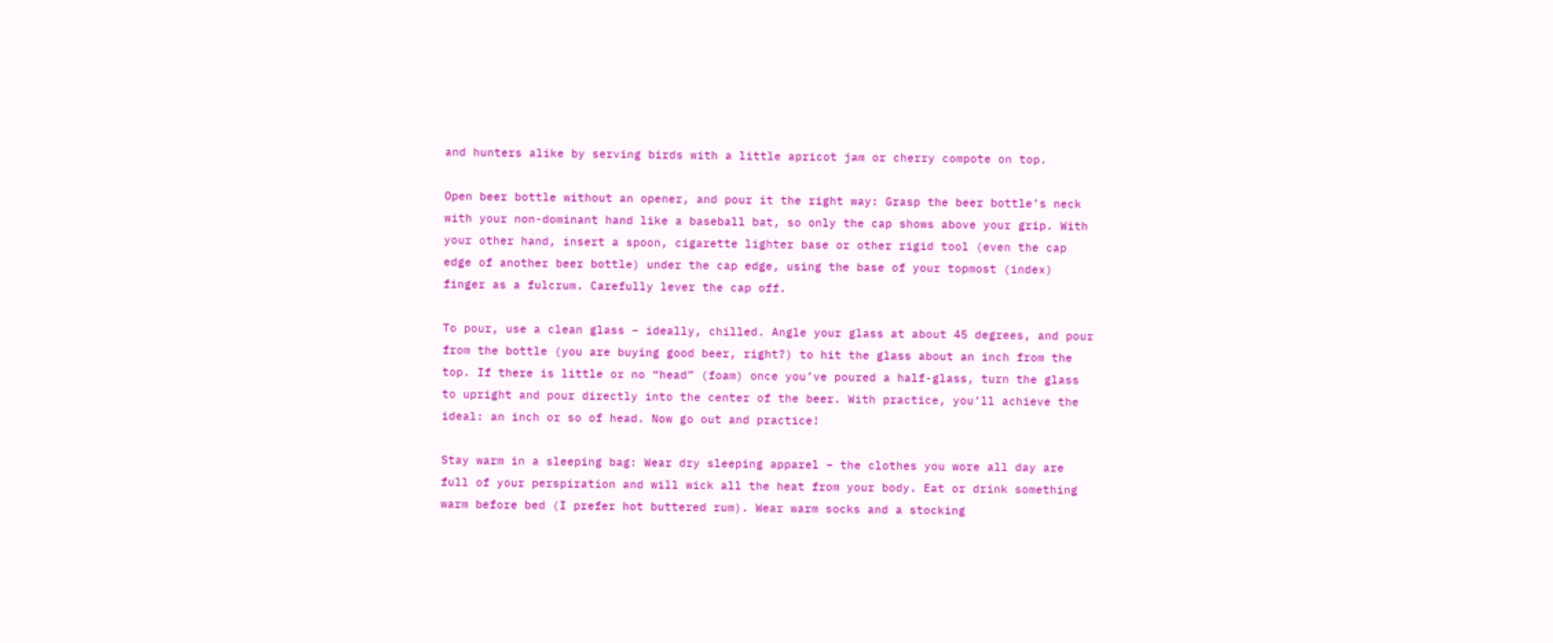and hunters alike by serving birds with a little apricot jam or cherry compote on top.

Open beer bottle without an opener, and pour it the right way: Grasp the beer bottle’s neck with your non-dominant hand like a baseball bat, so only the cap shows above your grip. With your other hand, insert a spoon, cigarette lighter base or other rigid tool (even the cap edge of another beer bottle) under the cap edge, using the base of your topmost (index) finger as a fulcrum. Carefully lever the cap off.

To pour, use a clean glass – ideally, chilled. Angle your glass at about 45 degrees, and pour from the bottle (you are buying good beer, right?) to hit the glass about an inch from the top. If there is little or no “head” (foam) once you’ve poured a half-glass, turn the glass to upright and pour directly into the center of the beer. With practice, you’ll achieve the ideal: an inch or so of head. Now go out and practice!

Stay warm in a sleeping bag: Wear dry sleeping apparel – the clothes you wore all day are full of your perspiration and will wick all the heat from your body. Eat or drink something warm before bed (I prefer hot buttered rum). Wear warm socks and a stocking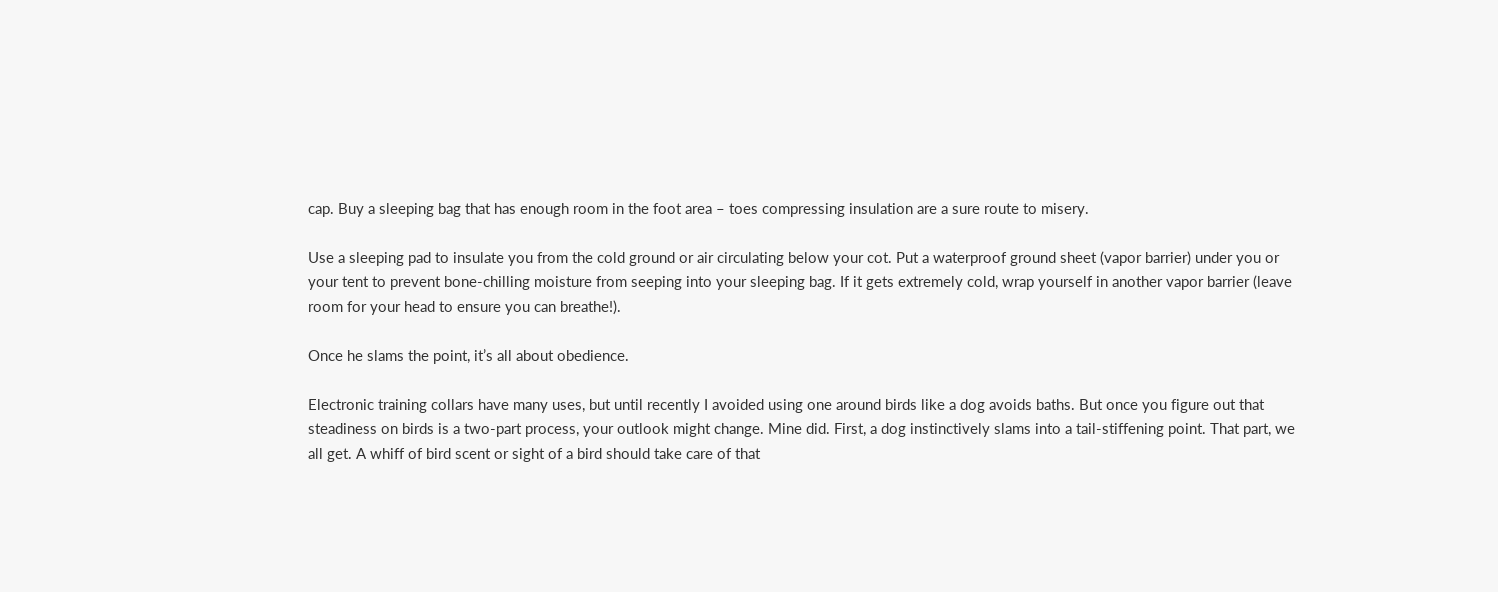cap. Buy a sleeping bag that has enough room in the foot area – toes compressing insulation are a sure route to misery.

Use a sleeping pad to insulate you from the cold ground or air circulating below your cot. Put a waterproof ground sheet (vapor barrier) under you or your tent to prevent bone-chilling moisture from seeping into your sleeping bag. If it gets extremely cold, wrap yourself in another vapor barrier (leave room for your head to ensure you can breathe!).

Once he slams the point, it’s all about obedience.

Electronic training collars have many uses, but until recently I avoided using one around birds like a dog avoids baths. But once you figure out that steadiness on birds is a two-part process, your outlook might change. Mine did. First, a dog instinctively slams into a tail-stiffening point. That part, we all get. A whiff of bird scent or sight of a bird should take care of that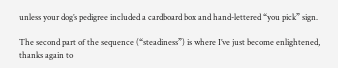unless your dog’s pedigree included a cardboard box and hand-lettered “you pick” sign.

The second part of the sequence (“steadiness”) is where I’ve just become enlightened, thanks again to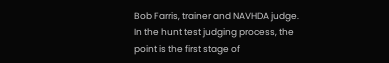Bob Farris, trainer and NAVHDA judge.  In the hunt test judging process, the point is the first stage of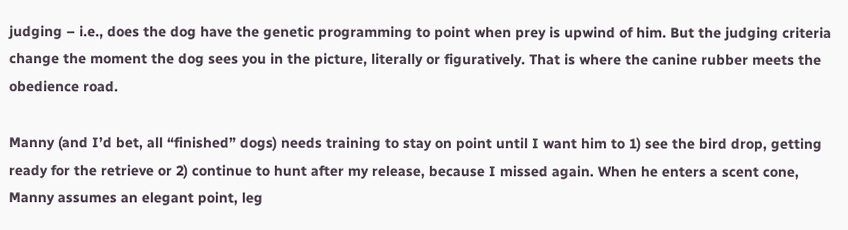judging – i.e., does the dog have the genetic programming to point when prey is upwind of him. But the judging criteria change the moment the dog sees you in the picture, literally or figuratively. That is where the canine rubber meets the obedience road.

Manny (and I’d bet, all “finished” dogs) needs training to stay on point until I want him to 1) see the bird drop, getting ready for the retrieve or 2) continue to hunt after my release, because I missed again. When he enters a scent cone, Manny assumes an elegant point, leg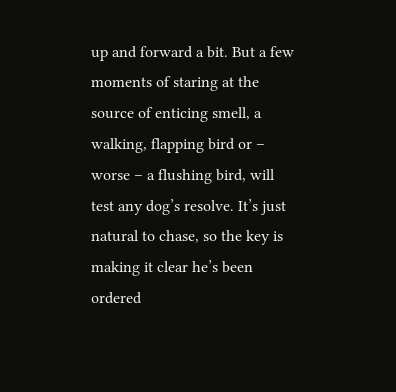up and forward a bit. But a few moments of staring at the source of enticing smell, a walking, flapping bird or – worse – a flushing bird, will test any dog’s resolve. It’s just natural to chase, so the key is making it clear he’s been ordered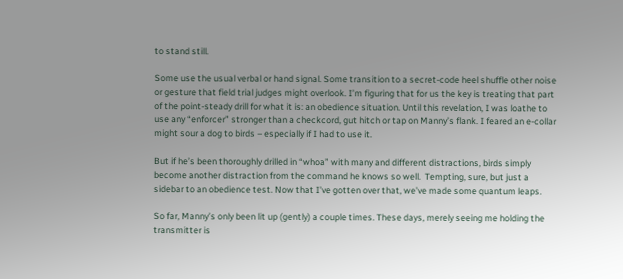to stand still.

Some use the usual verbal or hand signal. Some transition to a secret-code heel shuffle other noise or gesture that field trial judges might overlook. I’m figuring that for us the key is treating that part of the point-steady drill for what it is: an obedience situation. Until this revelation, I was loathe to use any “enforcer” stronger than a checkcord, gut hitch or tap on Manny’s flank. I feared an e-collar might sour a dog to birds – especially if I had to use it.

But if he’s been thoroughly drilled in “whoa” with many and different distractions, birds simply become another distraction from the command he knows so well.  Tempting, sure, but just a sidebar to an obedience test. Now that I’ve gotten over that, we’ve made some quantum leaps.

So far, Manny’s only been lit up (gently) a couple times. These days, merely seeing me holding the transmitter is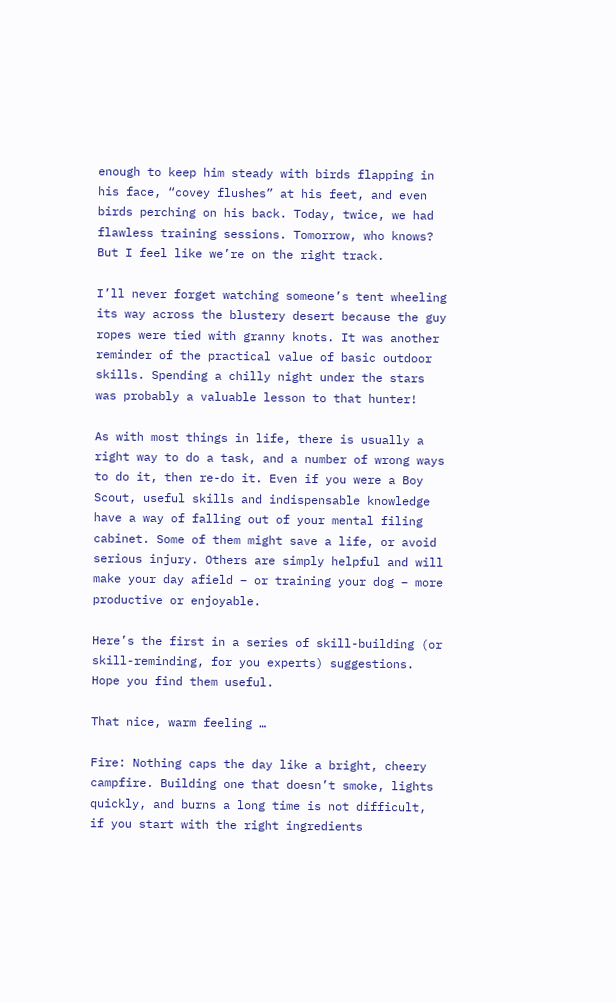enough to keep him steady with birds flapping in his face, “covey flushes” at his feet, and even birds perching on his back. Today, twice, we had flawless training sessions. Tomorrow, who knows? But I feel like we’re on the right track.

I’ll never forget watching someone’s tent wheeling its way across the blustery desert because the guy ropes were tied with granny knots. It was another reminder of the practical value of basic outdoor skills. Spending a chilly night under the stars was probably a valuable lesson to that hunter!

As with most things in life, there is usually a right way to do a task, and a number of wrong ways to do it, then re-do it. Even if you were a Boy Scout, useful skills and indispensable knowledge have a way of falling out of your mental filing cabinet. Some of them might save a life, or avoid serious injury. Others are simply helpful and will make your day afield – or training your dog – more productive or enjoyable.

Here’s the first in a series of skill-building (or skill-reminding, for you experts) suggestions. Hope you find them useful.

That nice, warm feeling …

Fire: Nothing caps the day like a bright, cheery campfire. Building one that doesn’t smoke, lights quickly, and burns a long time is not difficult, if you start with the right ingredients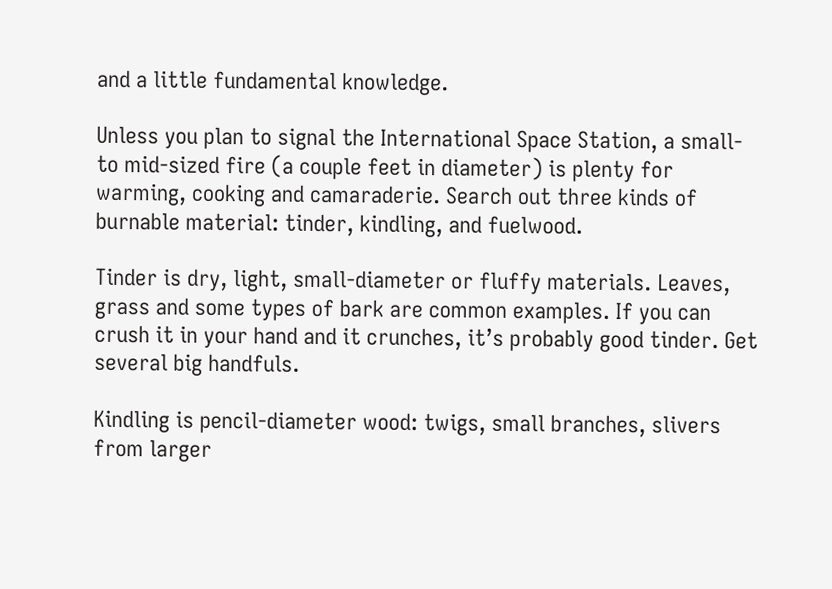and a little fundamental knowledge.

Unless you plan to signal the International Space Station, a small- to mid-sized fire (a couple feet in diameter) is plenty for warming, cooking and camaraderie. Search out three kinds of burnable material: tinder, kindling, and fuelwood.

Tinder is dry, light, small-diameter or fluffy materials. Leaves, grass and some types of bark are common examples. If you can crush it in your hand and it crunches, it’s probably good tinder. Get several big handfuls.

Kindling is pencil-diameter wood: twigs, small branches, slivers from larger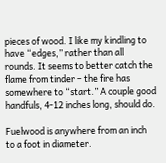pieces of wood. I like my kindling to have “edges,” rather than all rounds. It seems to better catch the flame from tinder – the fire has somewhere to “start.” A couple good handfuls, 4-12 inches long, should do.

Fuelwood is anywhere from an inch to a foot in diameter.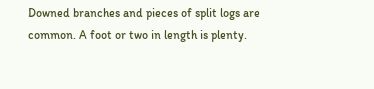Downed branches and pieces of split logs are common. A foot or two in length is plenty.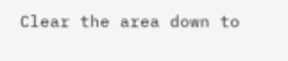Clear the area down to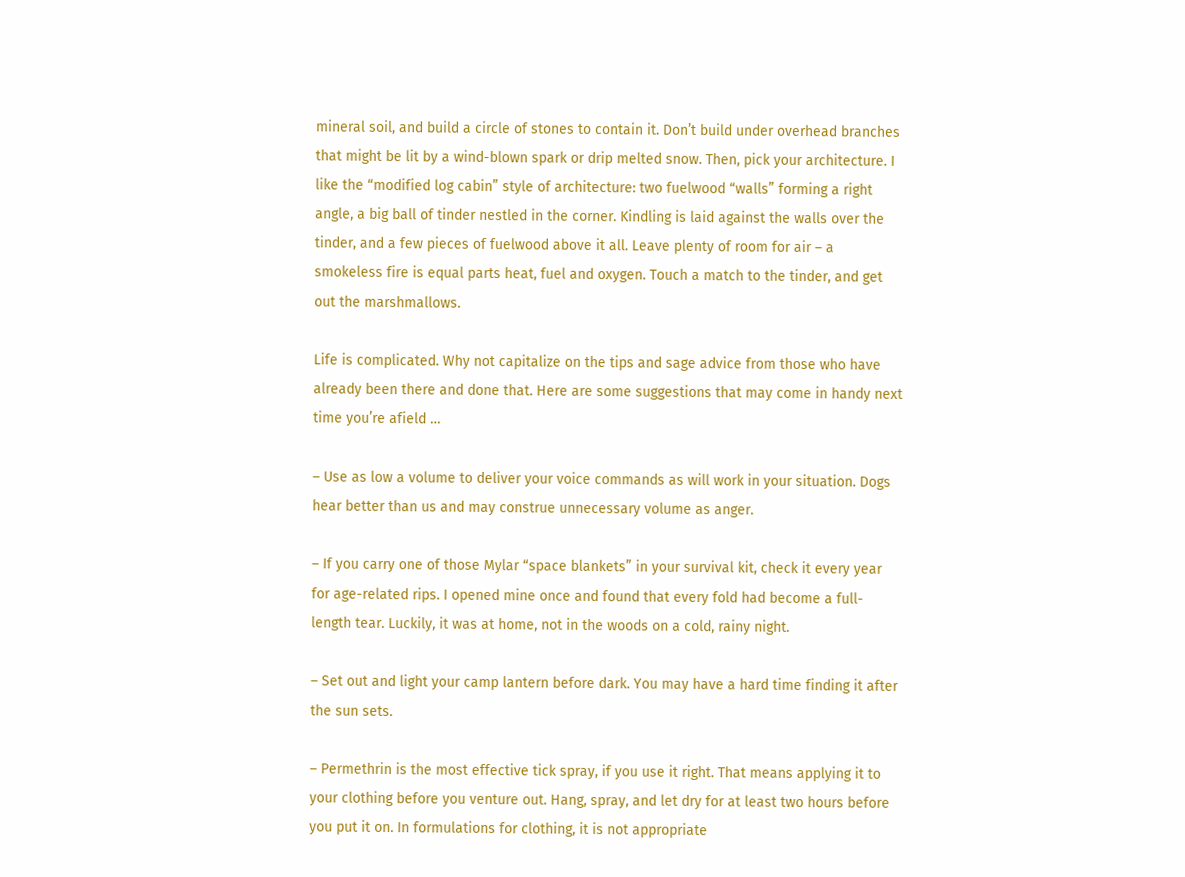mineral soil, and build a circle of stones to contain it. Don’t build under overhead branches that might be lit by a wind-blown spark or drip melted snow. Then, pick your architecture. I like the “modified log cabin” style of architecture: two fuelwood “walls” forming a right angle, a big ball of tinder nestled in the corner. Kindling is laid against the walls over the tinder, and a few pieces of fuelwood above it all. Leave plenty of room for air – a smokeless fire is equal parts heat, fuel and oxygen. Touch a match to the tinder, and get out the marshmallows.

Life is complicated. Why not capitalize on the tips and sage advice from those who have already been there and done that. Here are some suggestions that may come in handy next time you’re afield …

– Use as low a volume to deliver your voice commands as will work in your situation. Dogs hear better than us and may construe unnecessary volume as anger.

– If you carry one of those Mylar “space blankets” in your survival kit, check it every year for age-related rips. I opened mine once and found that every fold had become a full-length tear. Luckily, it was at home, not in the woods on a cold, rainy night.

– Set out and light your camp lantern before dark. You may have a hard time finding it after the sun sets.

– Permethrin is the most effective tick spray, if you use it right. That means applying it to your clothing before you venture out. Hang, spray, and let dry for at least two hours before you put it on. In formulations for clothing, it is not appropriate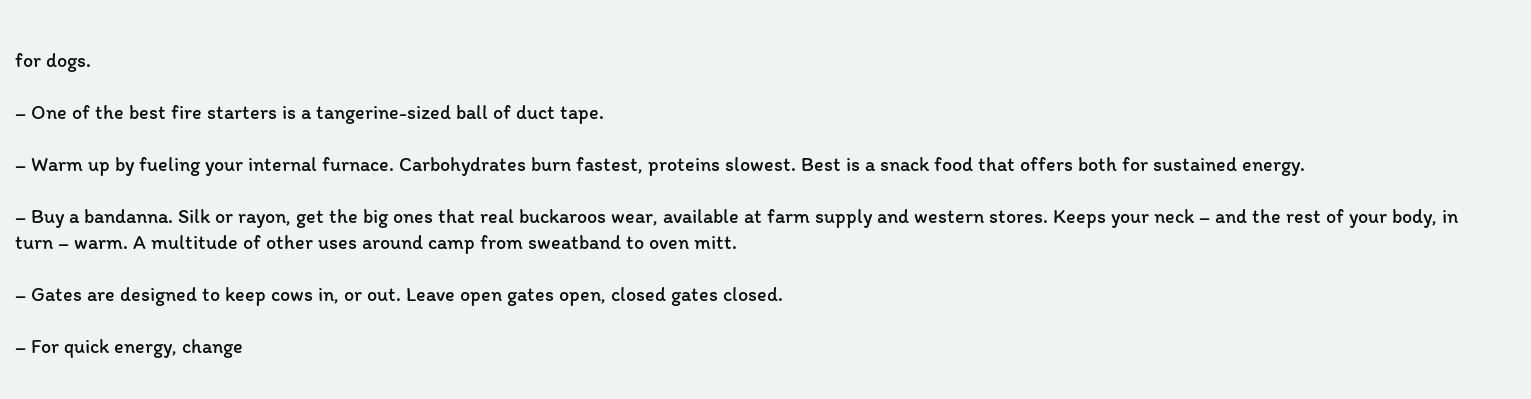for dogs.

– One of the best fire starters is a tangerine-sized ball of duct tape.

– Warm up by fueling your internal furnace. Carbohydrates burn fastest, proteins slowest. Best is a snack food that offers both for sustained energy.

– Buy a bandanna. Silk or rayon, get the big ones that real buckaroos wear, available at farm supply and western stores. Keeps your neck – and the rest of your body, in turn – warm. A multitude of other uses around camp from sweatband to oven mitt.

– Gates are designed to keep cows in, or out. Leave open gates open, closed gates closed.

– For quick energy, change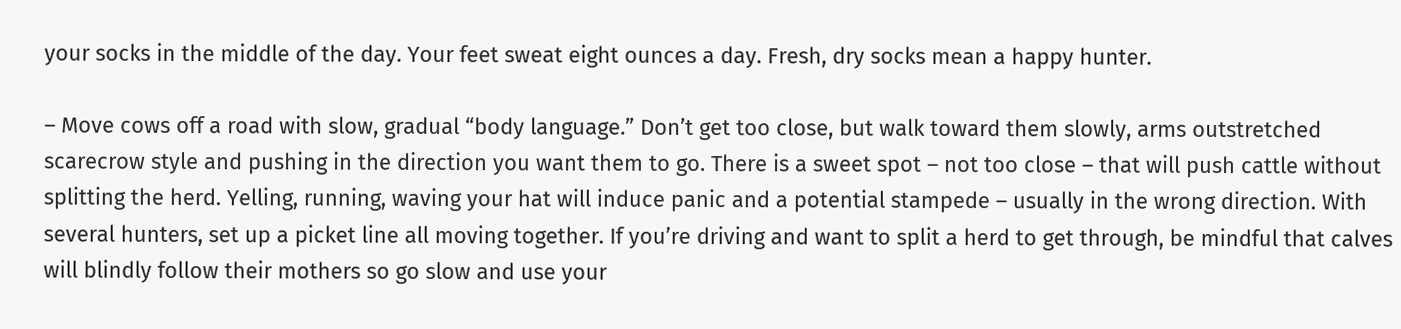your socks in the middle of the day. Your feet sweat eight ounces a day. Fresh, dry socks mean a happy hunter.

– Move cows off a road with slow, gradual “body language.” Don’t get too close, but walk toward them slowly, arms outstretched scarecrow style and pushing in the direction you want them to go. There is a sweet spot – not too close – that will push cattle without splitting the herd. Yelling, running, waving your hat will induce panic and a potential stampede – usually in the wrong direction. With several hunters, set up a picket line all moving together. If you’re driving and want to split a herd to get through, be mindful that calves will blindly follow their mothers so go slow and use your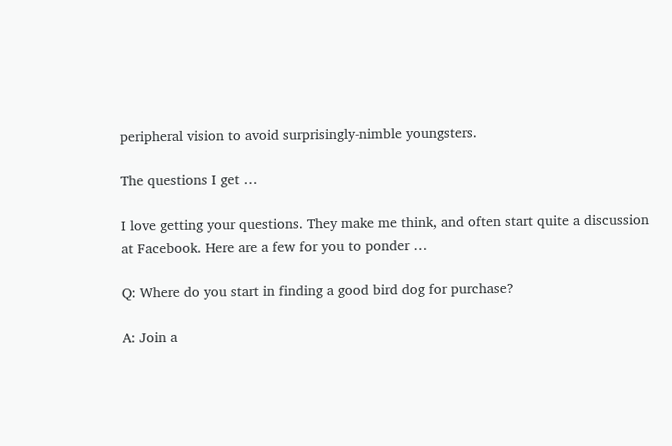peripheral vision to avoid surprisingly-nimble youngsters.

The questions I get …

I love getting your questions. They make me think, and often start quite a discussion at Facebook. Here are a few for you to ponder …

Q: Where do you start in finding a good bird dog for purchase?

A: Join a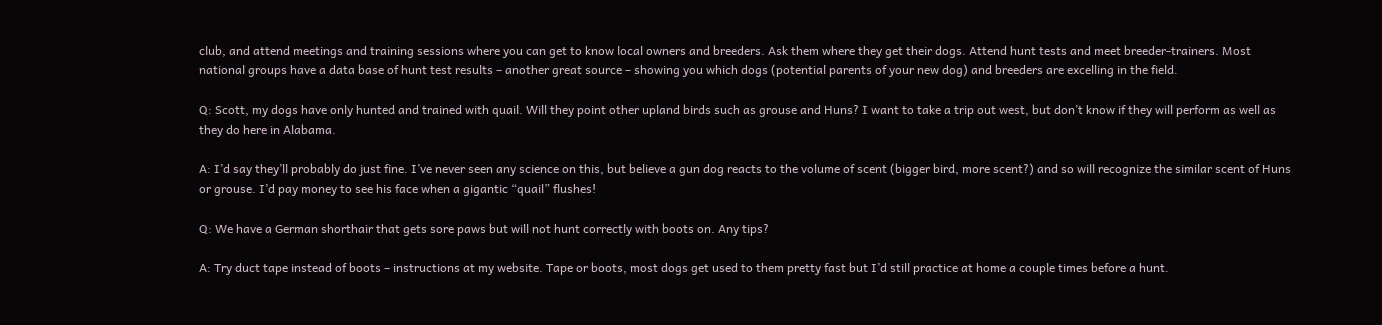club, and attend meetings and training sessions where you can get to know local owners and breeders. Ask them where they get their dogs. Attend hunt tests and meet breeder-trainers. Most national groups have a data base of hunt test results – another great source – showing you which dogs (potential parents of your new dog) and breeders are excelling in the field.

Q: Scott, my dogs have only hunted and trained with quail. Will they point other upland birds such as grouse and Huns? I want to take a trip out west, but don’t know if they will perform as well as they do here in Alabama.

A: I’d say they’ll probably do just fine. I’ve never seen any science on this, but believe a gun dog reacts to the volume of scent (bigger bird, more scent?) and so will recognize the similar scent of Huns or grouse. I’d pay money to see his face when a gigantic “quail” flushes!

Q: We have a German shorthair that gets sore paws but will not hunt correctly with boots on. Any tips?

A: Try duct tape instead of boots – instructions at my website. Tape or boots, most dogs get used to them pretty fast but I’d still practice at home a couple times before a hunt.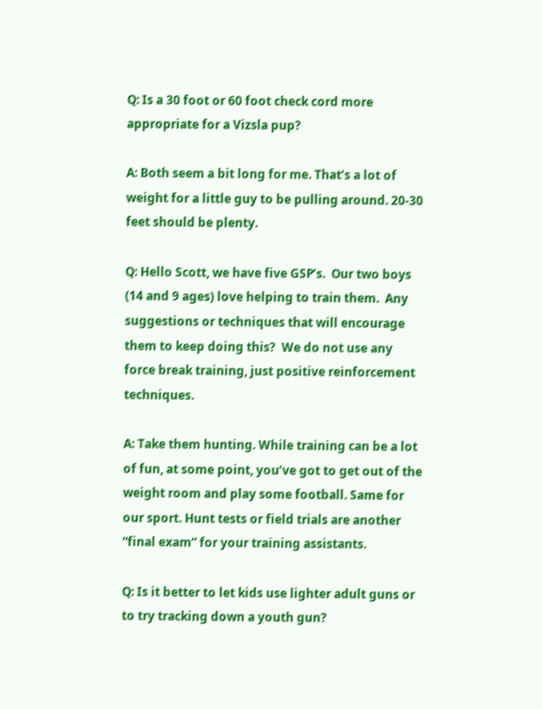Q: Is a 30 foot or 60 foot check cord more appropriate for a Vizsla pup?

A: Both seem a bit long for me. That’s a lot of weight for a little guy to be pulling around. 20-30 feet should be plenty.

Q: Hello Scott, we have five GSP’s.  Our two boys (14 and 9 ages) love helping to train them.  Any suggestions or techniques that will encourage them to keep doing this?  We do not use any force break training, just positive reinforcement techniques.

A: Take them hunting. While training can be a lot of fun, at some point, you’ve got to get out of the weight room and play some football. Same for our sport. Hunt tests or field trials are another “final exam” for your training assistants.

Q: Is it better to let kids use lighter adult guns or to try tracking down a youth gun?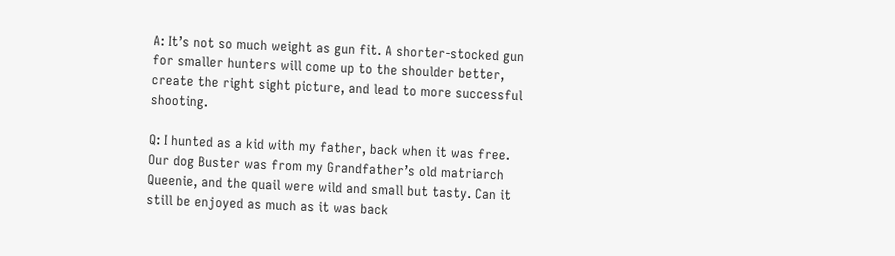A: It’s not so much weight as gun fit. A shorter-stocked gun for smaller hunters will come up to the shoulder better, create the right sight picture, and lead to more successful shooting.

Q: I hunted as a kid with my father, back when it was free. Our dog Buster was from my Grandfather’s old matriarch Queenie, and the quail were wild and small but tasty. Can it still be enjoyed as much as it was back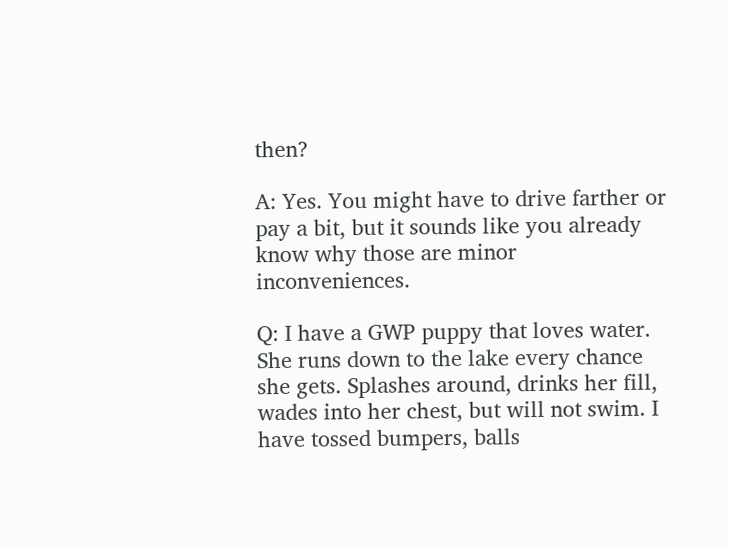then?

A: Yes. You might have to drive farther or pay a bit, but it sounds like you already know why those are minor inconveniences.

Q: I have a GWP puppy that loves water. She runs down to the lake every chance she gets. Splashes around, drinks her fill, wades into her chest, but will not swim. I have tossed bumpers, balls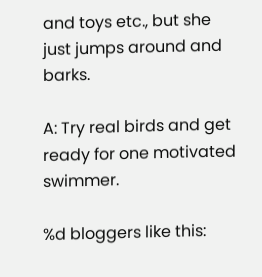and toys etc., but she just jumps around and barks.

A: Try real birds and get ready for one motivated swimmer.

%d bloggers like this: